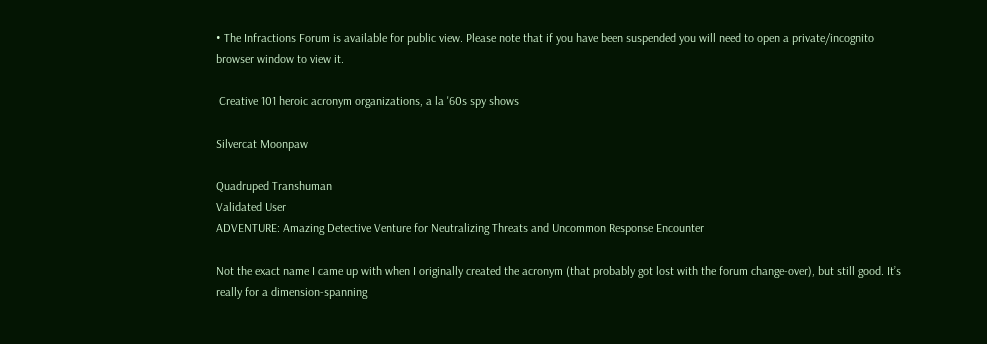• The Infractions Forum is available for public view. Please note that if you have been suspended you will need to open a private/incognito browser window to view it.

 Creative 101 heroic acronym organizations, a la '60s spy shows

Silvercat Moonpaw

Quadruped Transhuman
Validated User
ADVENTURE: Amazing Detective Venture for Neutralizing Threats and Uncommon Response Encounter

Not the exact name I came up with when I originally created the acronym (that probably got lost with the forum change-over), but still good. It’s really for a dimension-spanning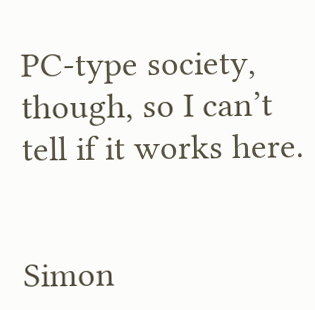PC-type society, though, so I can’t tell if it works here.


Simon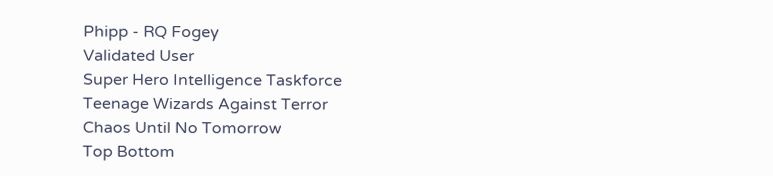Phipp - RQ Fogey
Validated User
Super Hero Intelligence Taskforce
Teenage Wizards Against Terror
Chaos Until No Tomorrow
Top Bottom